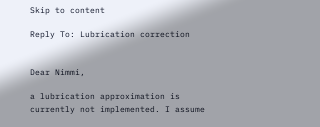Skip to content

Reply To: Lubrication correction


Dear Nimmi,

a lubrication approximation is currently not implemented. I assume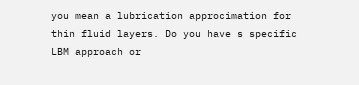you mean a lubrication approcimation for thin fluid layers. Do you have s specific LBM approach or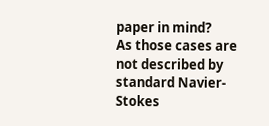paper in mind?
As those cases are not described by standard Navier-Stokes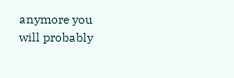anymore you will probably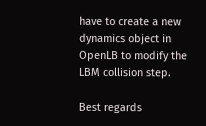have to create a new dynamics object in OpenLB to modify the LBM collision step.

Best regards